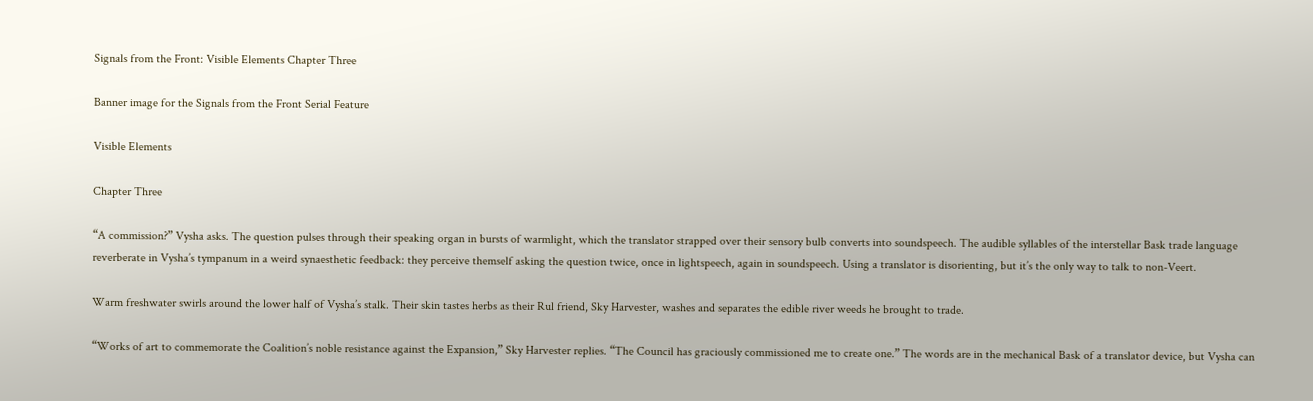Signals from the Front: Visible Elements Chapter Three

Banner image for the Signals from the Front Serial Feature

Visible Elements

Chapter Three

“A commission?” Vysha asks. The question pulses through their speaking organ in bursts of warmlight, which the translator strapped over their sensory bulb converts into soundspeech. The audible syllables of the interstellar Bask trade language reverberate in Vysha’s tympanum in a weird synaesthetic feedback: they perceive themself asking the question twice, once in lightspeech, again in soundspeech. Using a translator is disorienting, but it’s the only way to talk to non-Veert.

Warm freshwater swirls around the lower half of Vysha’s stalk. Their skin tastes herbs as their Rul friend, Sky Harvester, washes and separates the edible river weeds he brought to trade.

“Works of art to commemorate the Coalition’s noble resistance against the Expansion,” Sky Harvester replies. “The Council has graciously commissioned me to create one.” The words are in the mechanical Bask of a translator device, but Vysha can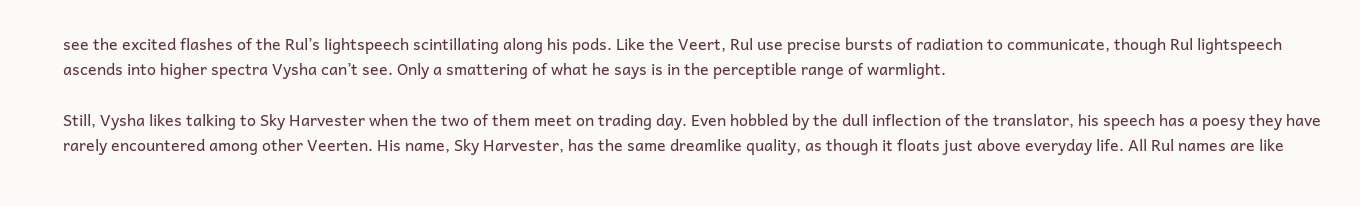see the excited flashes of the Rul’s lightspeech scintillating along his pods. Like the Veert, Rul use precise bursts of radiation to communicate, though Rul lightspeech ascends into higher spectra Vysha can’t see. Only a smattering of what he says is in the perceptible range of warmlight.

Still, Vysha likes talking to Sky Harvester when the two of them meet on trading day. Even hobbled by the dull inflection of the translator, his speech has a poesy they have rarely encountered among other Veerten. His name, Sky Harvester, has the same dreamlike quality, as though it floats just above everyday life. All Rul names are like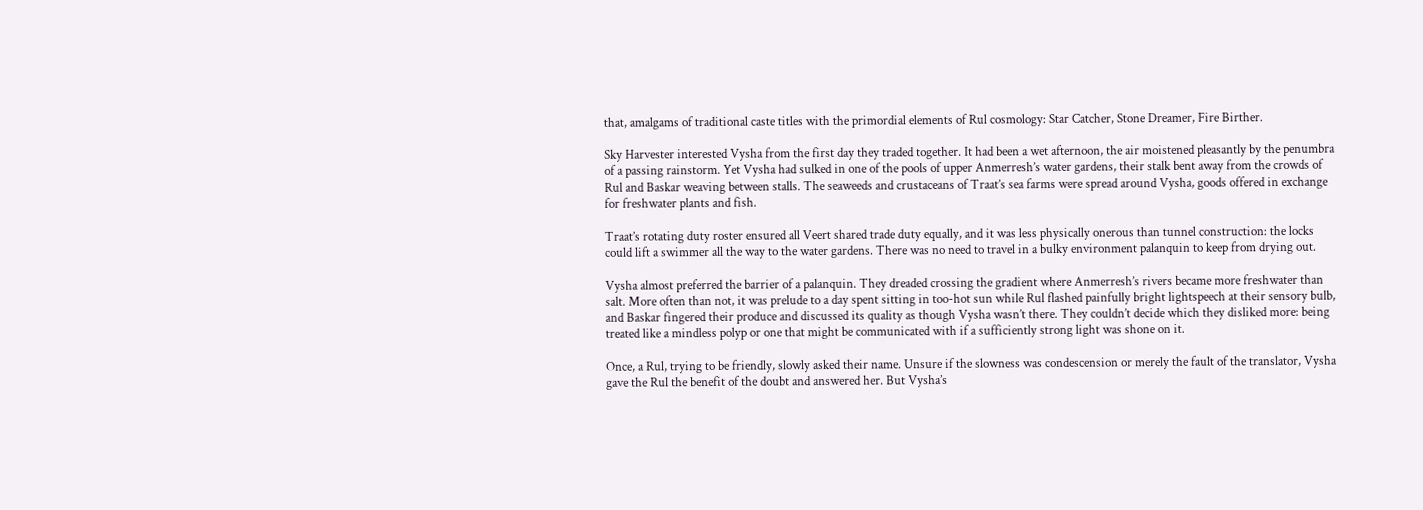that, amalgams of traditional caste titles with the primordial elements of Rul cosmology: Star Catcher, Stone Dreamer, Fire Birther.

Sky Harvester interested Vysha from the first day they traded together. It had been a wet afternoon, the air moistened pleasantly by the penumbra of a passing rainstorm. Yet Vysha had sulked in one of the pools of upper Anmerresh’s water gardens, their stalk bent away from the crowds of Rul and Baskar weaving between stalls. The seaweeds and crustaceans of Traat’s sea farms were spread around Vysha, goods offered in exchange for freshwater plants and fish.

Traat’s rotating duty roster ensured all Veert shared trade duty equally, and it was less physically onerous than tunnel construction: the locks could lift a swimmer all the way to the water gardens. There was no need to travel in a bulky environment palanquin to keep from drying out.

Vysha almost preferred the barrier of a palanquin. They dreaded crossing the gradient where Anmerresh’s rivers became more freshwater than salt. More often than not, it was prelude to a day spent sitting in too-hot sun while Rul flashed painfully bright lightspeech at their sensory bulb, and Baskar fingered their produce and discussed its quality as though Vysha wasn’t there. They couldn’t decide which they disliked more: being treated like a mindless polyp or one that might be communicated with if a sufficiently strong light was shone on it.

Once, a Rul, trying to be friendly, slowly asked their name. Unsure if the slowness was condescension or merely the fault of the translator, Vysha gave the Rul the benefit of the doubt and answered her. But Vysha’s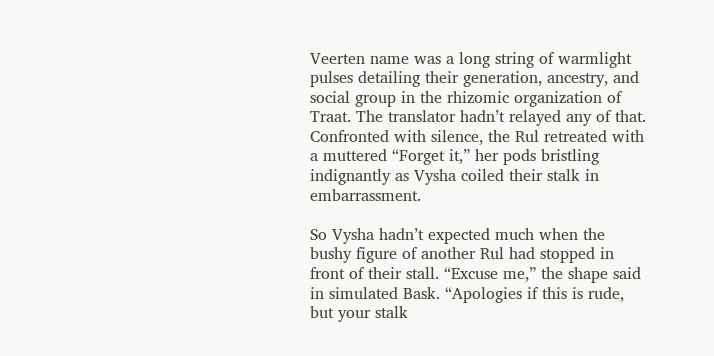Veerten name was a long string of warmlight pulses detailing their generation, ancestry, and social group in the rhizomic organization of Traat. The translator hadn’t relayed any of that. Confronted with silence, the Rul retreated with a muttered “Forget it,” her pods bristling indignantly as Vysha coiled their stalk in embarrassment.

So Vysha hadn’t expected much when the bushy figure of another Rul had stopped in front of their stall. “Excuse me,” the shape said in simulated Bask. “Apologies if this is rude, but your stalk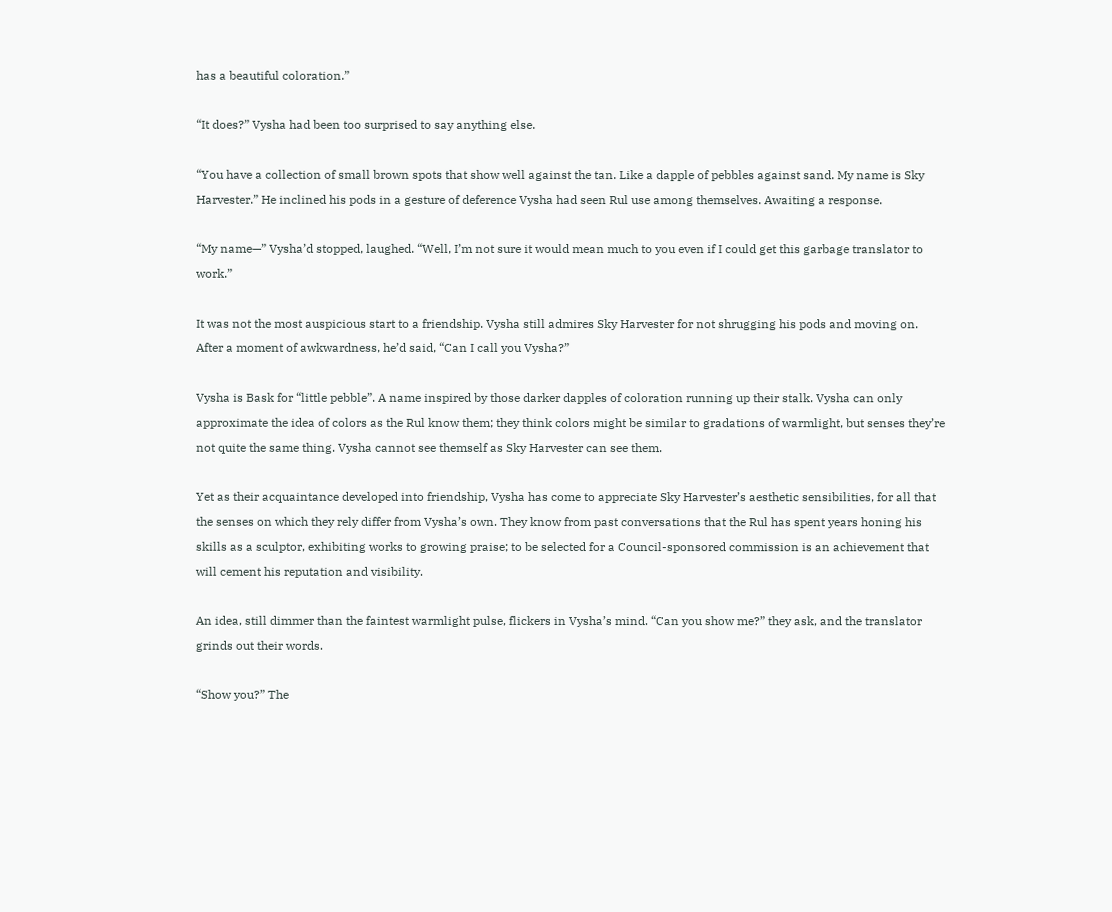has a beautiful coloration.”

“It does?” Vysha had been too surprised to say anything else.

“You have a collection of small brown spots that show well against the tan. Like a dapple of pebbles against sand. My name is Sky Harvester.” He inclined his pods in a gesture of deference Vysha had seen Rul use among themselves. Awaiting a response.

“My name—” Vysha’d stopped, laughed. “Well, I’m not sure it would mean much to you even if I could get this garbage translator to work.”

It was not the most auspicious start to a friendship. Vysha still admires Sky Harvester for not shrugging his pods and moving on. After a moment of awkwardness, he’d said, “Can I call you Vysha?”

Vysha is Bask for “little pebble”. A name inspired by those darker dapples of coloration running up their stalk. Vysha can only approximate the idea of colors as the Rul know them; they think colors might be similar to gradations of warmlight, but senses they’re not quite the same thing. Vysha cannot see themself as Sky Harvester can see them.

Yet as their acquaintance developed into friendship, Vysha has come to appreciate Sky Harvester’s aesthetic sensibilities, for all that the senses on which they rely differ from Vysha’s own. They know from past conversations that the Rul has spent years honing his skills as a sculptor, exhibiting works to growing praise; to be selected for a Council-sponsored commission is an achievement that will cement his reputation and visibility.

An idea, still dimmer than the faintest warmlight pulse, flickers in Vysha’s mind. “Can you show me?” they ask, and the translator grinds out their words.

“Show you?” The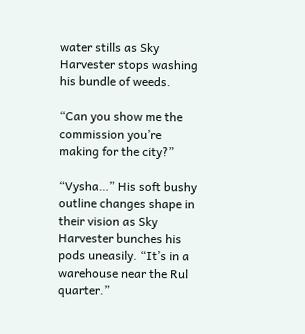water stills as Sky Harvester stops washing his bundle of weeds.

“Can you show me the commission you’re making for the city?”

“Vysha…” His soft bushy outline changes shape in their vision as Sky Harvester bunches his pods uneasily. “It’s in a warehouse near the Rul quarter.”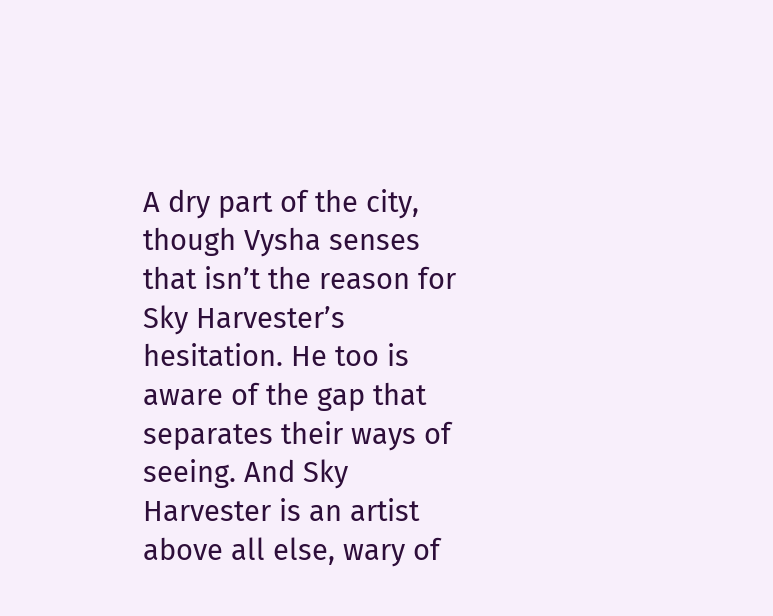A dry part of the city, though Vysha senses that isn’t the reason for Sky Harvester’s hesitation. He too is aware of the gap that separates their ways of seeing. And Sky Harvester is an artist above all else, wary of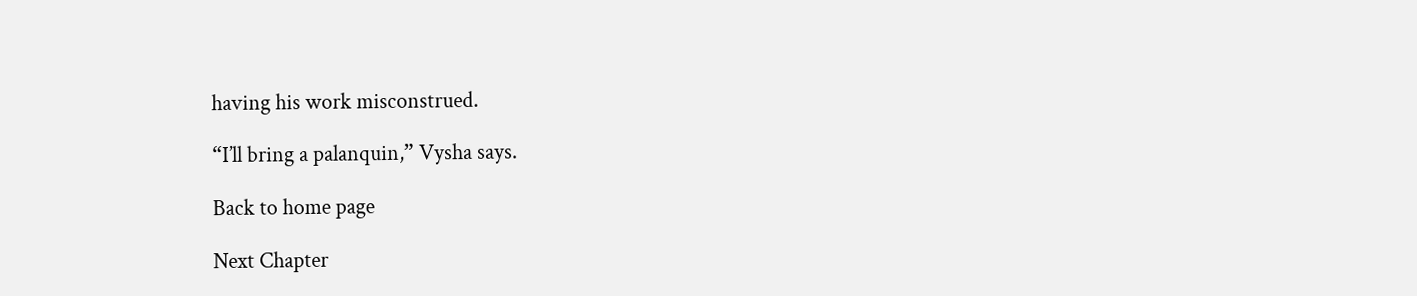having his work misconstrued.

“I’ll bring a palanquin,” Vysha says.

Back to home page

Next Chapter